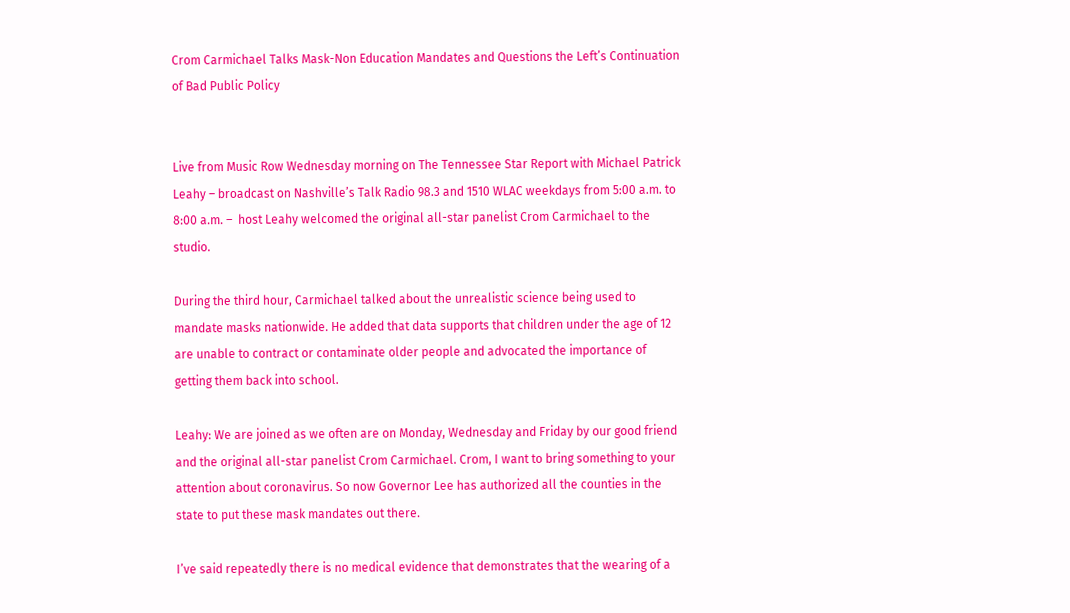Crom Carmichael Talks Mask-Non Education Mandates and Questions the Left’s Continuation of Bad Public Policy


Live from Music Row Wednesday morning on The Tennessee Star Report with Michael Patrick Leahy – broadcast on Nashville’s Talk Radio 98.3 and 1510 WLAC weekdays from 5:00 a.m. to 8:00 a.m. –  host Leahy welcomed the original all-star panelist Crom Carmichael to the studio.

During the third hour, Carmichael talked about the unrealistic science being used to mandate masks nationwide. He added that data supports that children under the age of 12 are unable to contract or contaminate older people and advocated the importance of getting them back into school.

Leahy: We are joined as we often are on Monday, Wednesday and Friday by our good friend and the original all-star panelist Crom Carmichael. Crom, I want to bring something to your attention about coronavirus. So now Governor Lee has authorized all the counties in the state to put these mask mandates out there.

I’ve said repeatedly there is no medical evidence that demonstrates that the wearing of a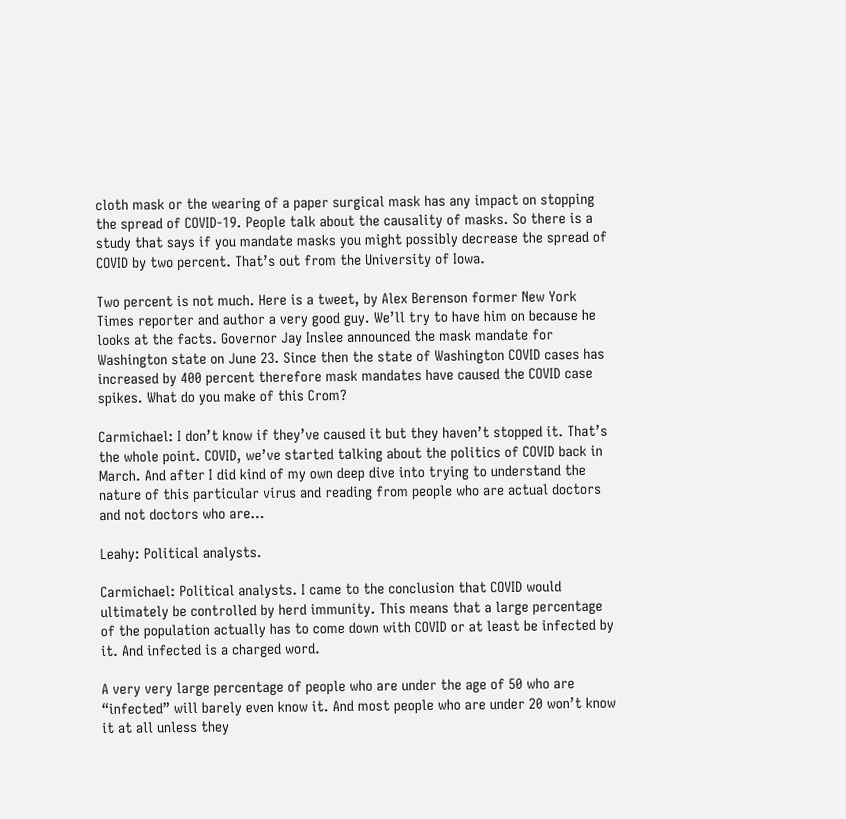cloth mask or the wearing of a paper surgical mask has any impact on stopping the spread of COVID-19. People talk about the causality of masks. So there is a study that says if you mandate masks you might possibly decrease the spread of COVID by two percent. That’s out from the University of Iowa.

Two percent is not much. Here is a tweet, by Alex Berenson former New York Times reporter and author a very good guy. We’ll try to have him on because he looks at the facts. Governor Jay Inslee announced the mask mandate for Washington state on June 23. Since then the state of Washington COVID cases has increased by 400 percent therefore mask mandates have caused the COVID case spikes. What do you make of this Crom?

Carmichael: I don’t know if they’ve caused it but they haven’t stopped it. That’s the whole point. COVID, we’ve started talking about the politics of COVID back in March. And after I did kind of my own deep dive into trying to understand the nature of this particular virus and reading from people who are actual doctors and not doctors who are…

Leahy: Political analysts.

Carmichael: Political analysts. I came to the conclusion that COVID would ultimately be controlled by herd immunity. This means that a large percentage of the population actually has to come down with COVID or at least be infected by it. And infected is a charged word.

A very very large percentage of people who are under the age of 50 who are “infected” will barely even know it. And most people who are under 20 won’t know it at all unless they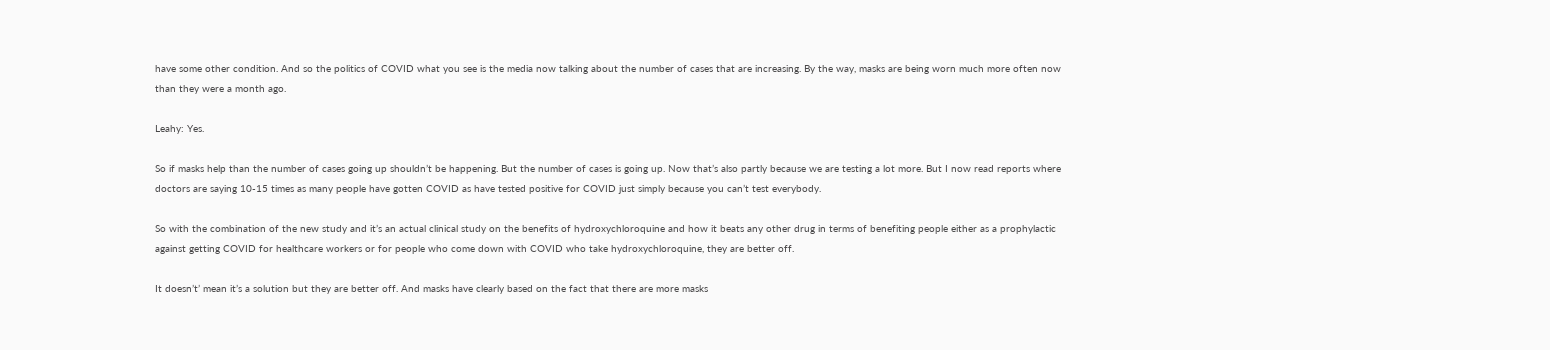have some other condition. And so the politics of COVID what you see is the media now talking about the number of cases that are increasing. By the way, masks are being worn much more often now than they were a month ago.

Leahy: Yes.

So if masks help than the number of cases going up shouldn’t be happening. But the number of cases is going up. Now that’s also partly because we are testing a lot more. But I now read reports where doctors are saying 10-15 times as many people have gotten COVID as have tested positive for COVID just simply because you can’t test everybody.

So with the combination of the new study and it’s an actual clinical study on the benefits of hydroxychloroquine and how it beats any other drug in terms of benefiting people either as a prophylactic against getting COVID for healthcare workers or for people who come down with COVID who take hydroxychloroquine, they are better off.

It doesn’t’ mean it’s a solution but they are better off. And masks have clearly based on the fact that there are more masks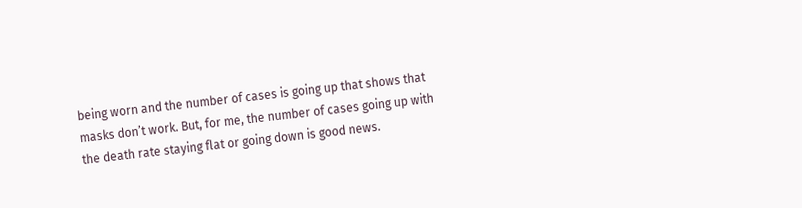being worn and the number of cases is going up that shows that masks don’t work. But, for me, the number of cases going up with the death rate staying flat or going down is good news.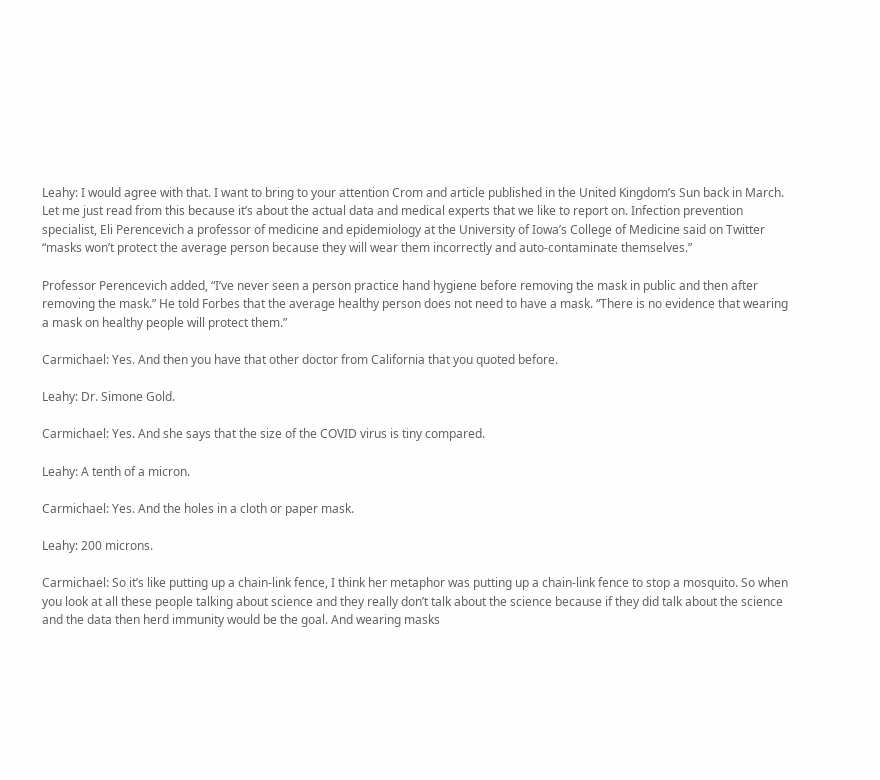Leahy: I would agree with that. I want to bring to your attention Crom and article published in the United Kingdom’s Sun back in March. Let me just read from this because it’s about the actual data and medical experts that we like to report on. Infection prevention specialist, Eli Perencevich a professor of medicine and epidemiology at the University of Iowa’s College of Medicine said on Twitter “masks won’t protect the average person because they will wear them incorrectly and auto-contaminate themselves.”

Professor Perencevich added, “I’ve never seen a person practice hand hygiene before removing the mask in public and then after removing the mask.” He told Forbes that the average healthy person does not need to have a mask. “There is no evidence that wearing a mask on healthy people will protect them.”

Carmichael: Yes. And then you have that other doctor from California that you quoted before.

Leahy: Dr. Simone Gold.

Carmichael: Yes. And she says that the size of the COVID virus is tiny compared.

Leahy: A tenth of a micron.

Carmichael: Yes. And the holes in a cloth or paper mask.

Leahy: 200 microns.

Carmichael: So it’s like putting up a chain-link fence, I think her metaphor was putting up a chain-link fence to stop a mosquito. So when you look at all these people talking about science and they really don’t talk about the science because if they did talk about the science and the data then herd immunity would be the goal. And wearing masks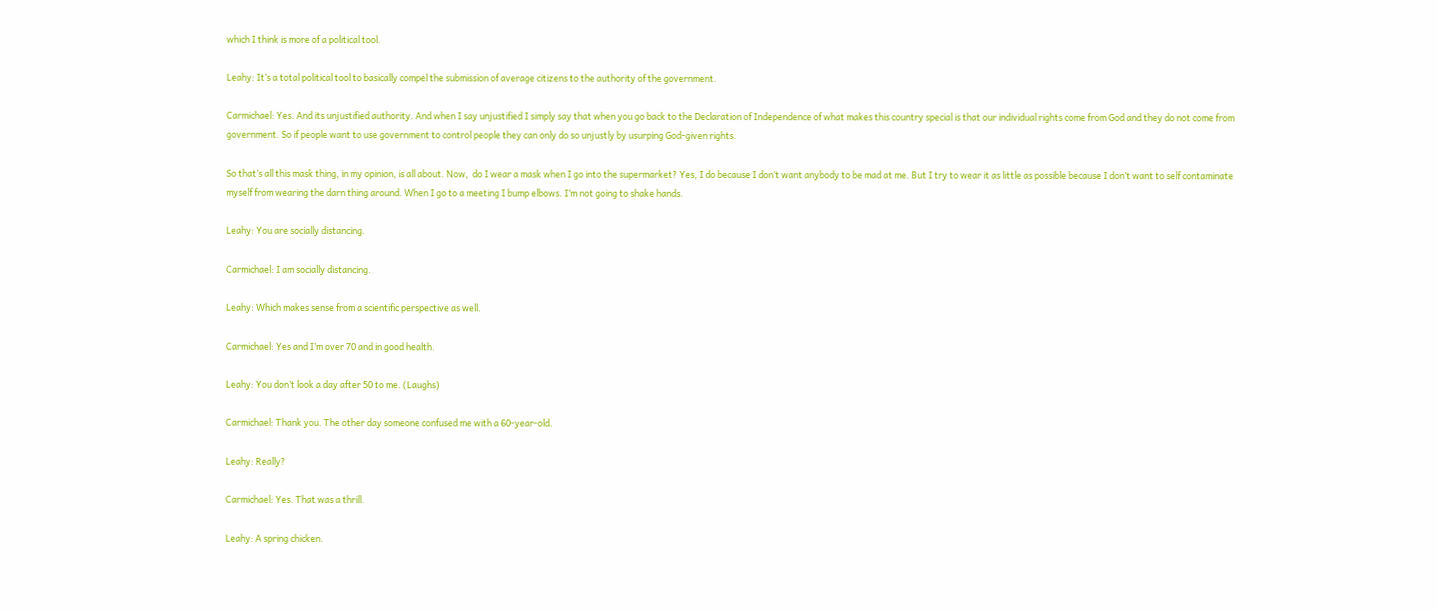which I think is more of a political tool.

Leahy: It’s a total political tool to basically compel the submission of average citizens to the authority of the government.

Carmichael: Yes. And its unjustified authority. And when I say unjustified I simply say that when you go back to the Declaration of Independence of what makes this country special is that our individual rights come from God and they do not come from government. So if people want to use government to control people they can only do so unjustly by usurping God-given rights.

So that’s all this mask thing, in my opinion, is all about. Now,  do I wear a mask when I go into the supermarket? Yes, I do because I don’t want anybody to be mad at me. But I try to wear it as little as possible because I don’t want to self contaminate myself from wearing the darn thing around. When I go to a meeting I bump elbows. I’m not going to shake hands.

Leahy: You are socially distancing.

Carmichael: I am socially distancing.

Leahy: Which makes sense from a scientific perspective as well.

Carmichael: Yes and I’m over 70 and in good health.

Leahy: You don’t look a day after 50 to me. (Laughs)

Carmichael: Thank you. The other day someone confused me with a 60-year-old.

Leahy: Really?

Carmichael: Yes. That was a thrill.

Leahy: A spring chicken.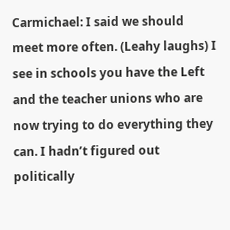Carmichael: I said we should meet more often. (Leahy laughs) I see in schools you have the Left and the teacher unions who are now trying to do everything they can. I hadn’t figured out politically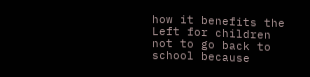how it benefits the Left for children not to go back to school because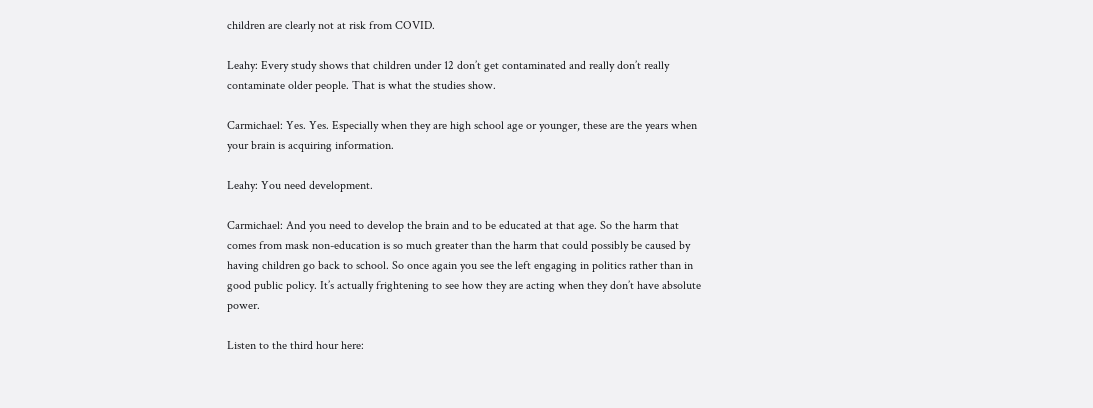children are clearly not at risk from COVID.

Leahy: Every study shows that children under 12 don’t get contaminated and really don’t really contaminate older people. That is what the studies show.

Carmichael: Yes. Yes. Especially when they are high school age or younger, these are the years when your brain is acquiring information.

Leahy: You need development.

Carmichael: And you need to develop the brain and to be educated at that age. So the harm that comes from mask non-education is so much greater than the harm that could possibly be caused by having children go back to school. So once again you see the left engaging in politics rather than in good public policy. It’s actually frightening to see how they are acting when they don’t have absolute power.

Listen to the third hour here: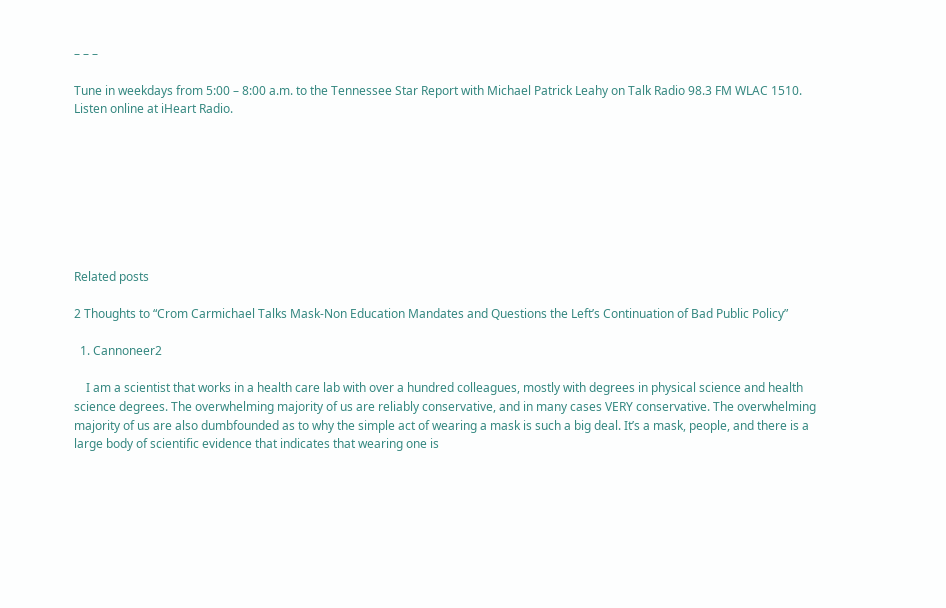– – –

Tune in weekdays from 5:00 – 8:00 a.m. to the Tennessee Star Report with Michael Patrick Leahy on Talk Radio 98.3 FM WLAC 1510. Listen online at iHeart Radio.








Related posts

2 Thoughts to “Crom Carmichael Talks Mask-Non Education Mandates and Questions the Left’s Continuation of Bad Public Policy”

  1. Cannoneer2

    I am a scientist that works in a health care lab with over a hundred colleagues, mostly with degrees in physical science and health science degrees. The overwhelming majority of us are reliably conservative, and in many cases VERY conservative. The overwhelming majority of us are also dumbfounded as to why the simple act of wearing a mask is such a big deal. It’s a mask, people, and there is a large body of scientific evidence that indicates that wearing one is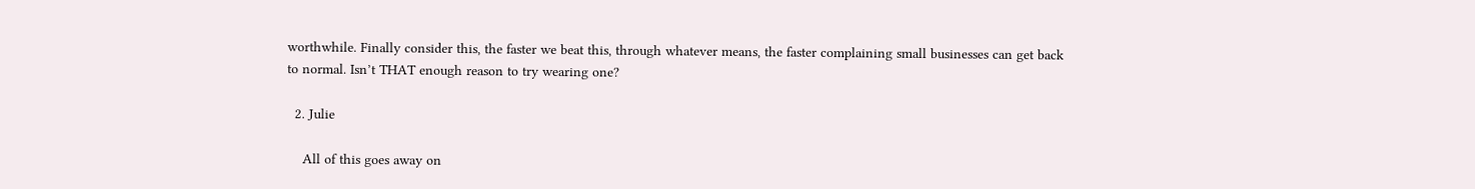worthwhile. Finally consider this, the faster we beat this, through whatever means, the faster complaining small businesses can get back to normal. Isn’t THAT enough reason to try wearing one?

  2. Julie

    All of this goes away on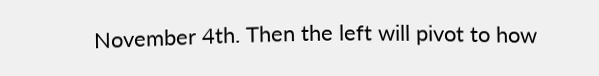November 4th. Then the left will pivot to how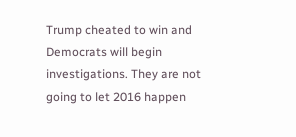Trump cheated to win and Democrats will begin investigations. They are not going to let 2016 happen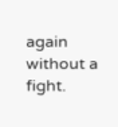again without a fight.